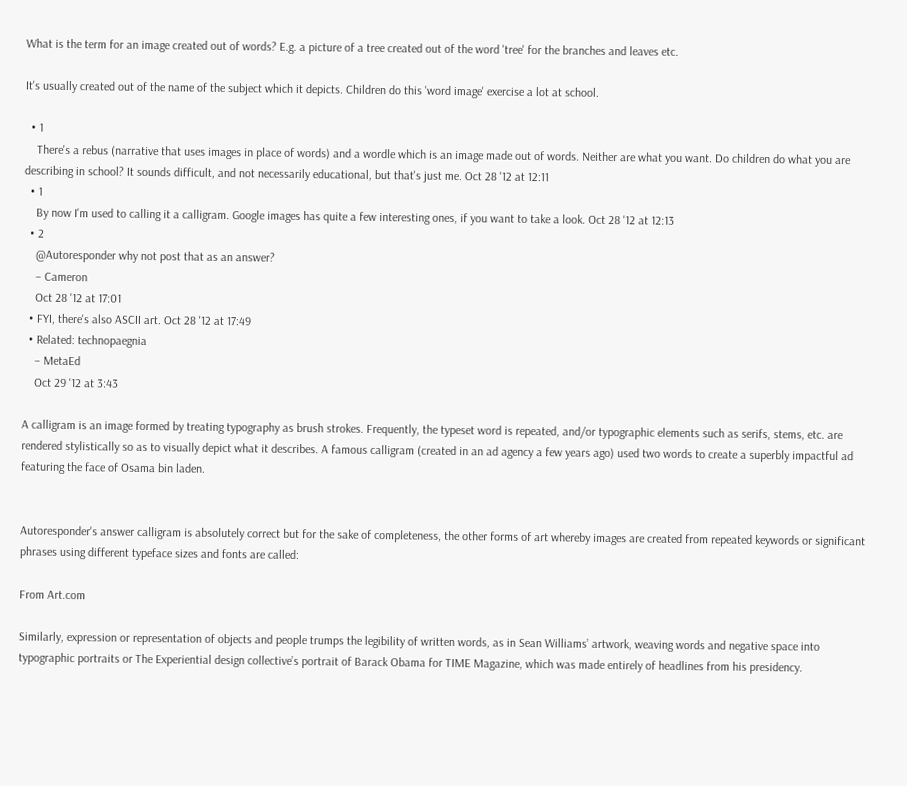What is the term for an image created out of words? E.g. a picture of a tree created out of the word 'tree' for the branches and leaves etc.

It's usually created out of the name of the subject which it depicts. Children do this 'word image' exercise a lot at school.

  • 1
    There's a rebus (narrative that uses images in place of words) and a wordle which is an image made out of words. Neither are what you want. Do children do what you are describing in school? It sounds difficult, and not necessarily educational, but that's just me. Oct 28 '12 at 12:11
  • 1
    By now I'm used to calling it a calligram. Google images has quite a few interesting ones, if you want to take a look. Oct 28 '12 at 12:13
  • 2
    @Autoresponder why not post that as an answer?
    – Cameron
    Oct 28 '12 at 17:01
  • FYI, there's also ASCII art. Oct 28 '12 at 17:49
  • Related: technopaegnia
    – MetaEd
    Oct 29 '12 at 3:43

A calligram is an image formed by treating typography as brush strokes. Frequently, the typeset word is repeated, and/or typographic elements such as serifs, stems, etc. are rendered stylistically so as to visually depict what it describes. A famous calligram (created in an ad agency a few years ago) used two words to create a superbly impactful ad featuring the face of Osama bin laden.


Autoresponder's answer calligram is absolutely correct but for the sake of completeness, the other forms of art whereby images are created from repeated keywords or significant phrases using different typeface sizes and fonts are called:

From Art.com

Similarly, expression or representation of objects and people trumps the legibility of written words, as in Sean Williams’ artwork, weaving words and negative space into typographic portraits or The Experiential design collective’s portrait of Barack Obama for TIME Magazine, which was made entirely of headlines from his presidency.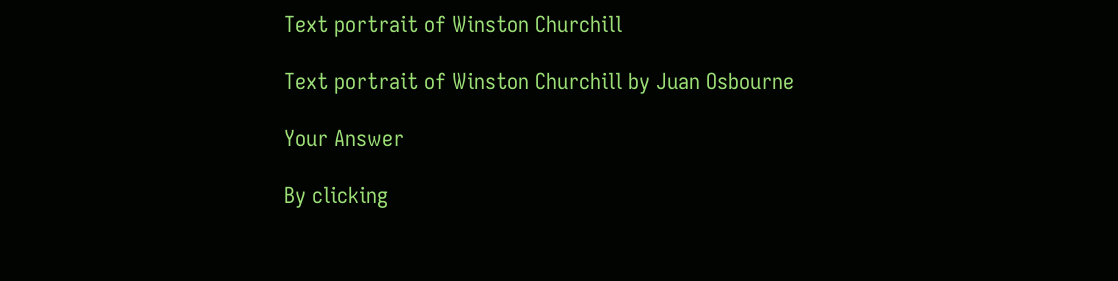Text portrait of Winston Churchill

Text portrait of Winston Churchill by Juan Osbourne

Your Answer

By clicking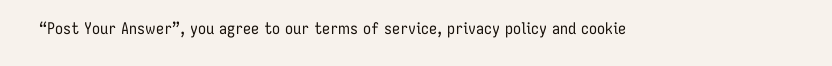“Post Your Answer”, you agree to our terms of service, privacy policy and cookie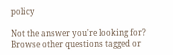policy

Not the answer you're looking for? Browse other questions tagged or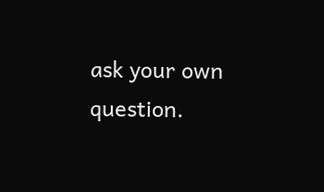ask your own question.